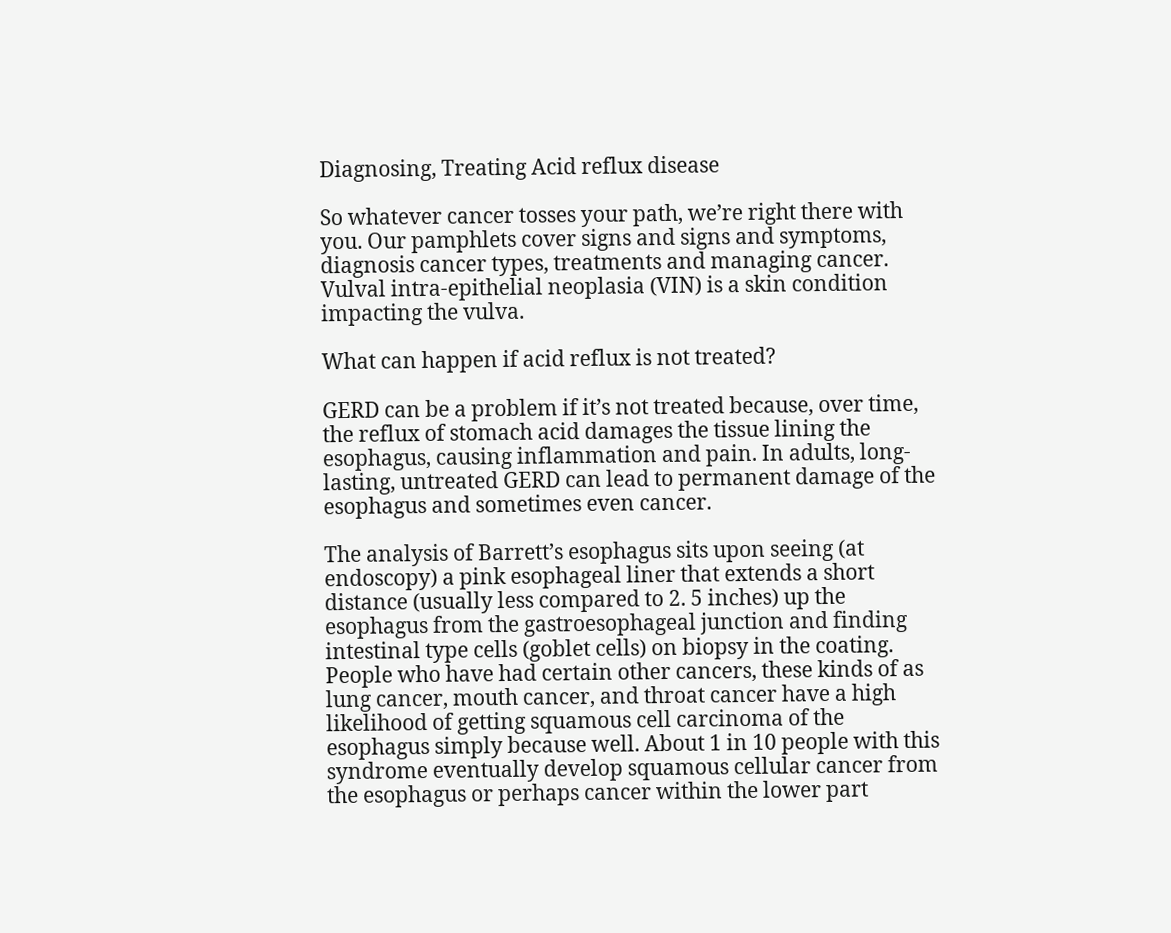Diagnosing, Treating Acid reflux disease

So whatever cancer tosses your path, we’re right there with you. Our pamphlets cover signs and signs and symptoms, diagnosis cancer types, treatments and managing cancer. Vulval intra-epithelial neoplasia (VIN) is a skin condition impacting the vulva.

What can happen if acid reflux is not treated?

GERD can be a problem if it’s not treated because, over time, the reflux of stomach acid damages the tissue lining the esophagus, causing inflammation and pain. In adults, long-lasting, untreated GERD can lead to permanent damage of the esophagus and sometimes even cancer.

The analysis of Barrett’s esophagus sits upon seeing (at endoscopy) a pink esophageal liner that extends a short distance (usually less compared to 2. 5 inches) up the esophagus from the gastroesophageal junction and finding intestinal type cells (goblet cells) on biopsy in the coating. People who have had certain other cancers, these kinds of as lung cancer, mouth cancer, and throat cancer have a high likelihood of getting squamous cell carcinoma of the esophagus simply because well. About 1 in 10 people with this syndrome eventually develop squamous cellular cancer from the esophagus or perhaps cancer within the lower part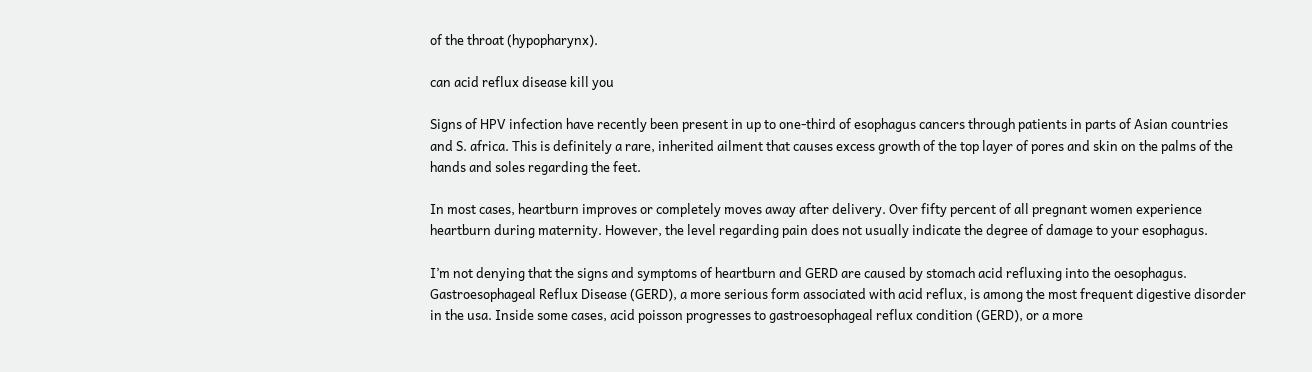of the throat (hypopharynx).

can acid reflux disease kill you

Signs of HPV infection have recently been present in up to one-third of esophagus cancers through patients in parts of Asian countries and S. africa. This is definitely a rare, inherited ailment that causes excess growth of the top layer of pores and skin on the palms of the hands and soles regarding the feet.

In most cases, heartburn improves or completely moves away after delivery. Over fifty percent of all pregnant women experience heartburn during maternity. However, the level regarding pain does not usually indicate the degree of damage to your esophagus.

I’m not denying that the signs and symptoms of heartburn and GERD are caused by stomach acid refluxing into the oesophagus. Gastroesophageal Reflux Disease (GERD), a more serious form associated with acid reflux, is among the most frequent digestive disorder in the usa. Inside some cases, acid poisson progresses to gastroesophageal reflux condition (GERD), or a more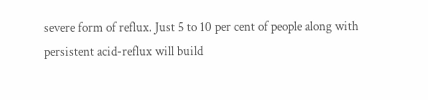severe form of reflux. Just 5 to 10 per cent of people along with persistent acid-reflux will build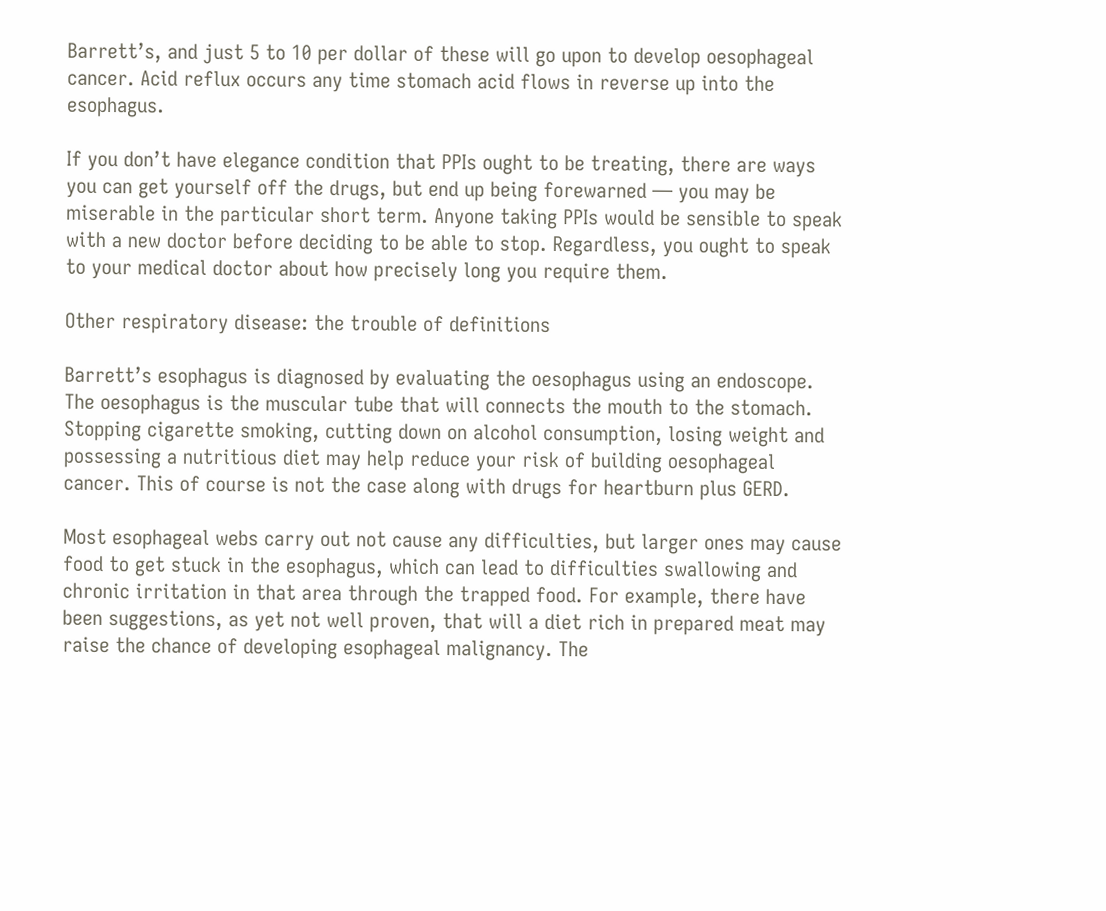Barrett’s, and just 5 to 10 per dollar of these will go upon to develop oesophageal cancer. Acid reflux occurs any time stomach acid flows in reverse up into the esophagus.

If you don’t have elegance condition that PPIs ought to be treating, there are ways you can get yourself off the drugs, but end up being forewarned — you may be miserable in the particular short term. Anyone taking PPIs would be sensible to speak with a new doctor before deciding to be able to stop. Regardless, you ought to speak to your medical doctor about how precisely long you require them.

Other respiratory disease: the trouble of definitions

Barrett’s esophagus is diagnosed by evaluating the oesophagus using an endoscope. The oesophagus is the muscular tube that will connects the mouth to the stomach. Stopping cigarette smoking, cutting down on alcohol consumption, losing weight and possessing a nutritious diet may help reduce your risk of building oesophageal cancer. This of course is not the case along with drugs for heartburn plus GERD.

Most esophageal webs carry out not cause any difficulties, but larger ones may cause food to get stuck in the esophagus, which can lead to difficulties swallowing and chronic irritation in that area through the trapped food. For example, there have been suggestions, as yet not well proven, that will a diet rich in prepared meat may raise the chance of developing esophageal malignancy. The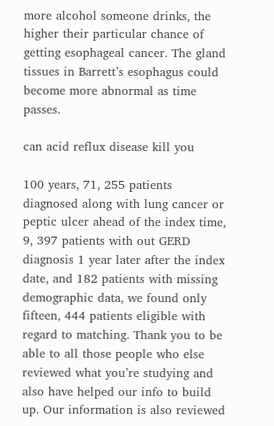more alcohol someone drinks, the higher their particular chance of getting esophageal cancer. The gland tissues in Barrett’s esophagus could become more abnormal as time passes.

can acid reflux disease kill you

100 years, 71, 255 patients diagnosed along with lung cancer or peptic ulcer ahead of the index time, 9, 397 patients with out GERD diagnosis 1 year later after the index date, and 182 patients with missing demographic data, we found only fifteen, 444 patients eligible with regard to matching. Thank you to be able to all those people who else reviewed what you’re studying and also have helped our info to build up. Our information is also reviewed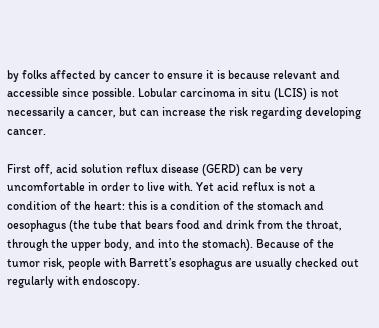by folks affected by cancer to ensure it is because relevant and accessible since possible. Lobular carcinoma in situ (LCIS) is not necessarily a cancer, but can increase the risk regarding developing cancer.

First off, acid solution reflux disease (GERD) can be very uncomfortable in order to live with. Yet acid reflux is not a condition of the heart: this is a condition of the stomach and oesophagus (the tube that bears food and drink from the throat, through the upper body, and into the stomach). Because of the tumor risk, people with Barrett’s esophagus are usually checked out regularly with endoscopy.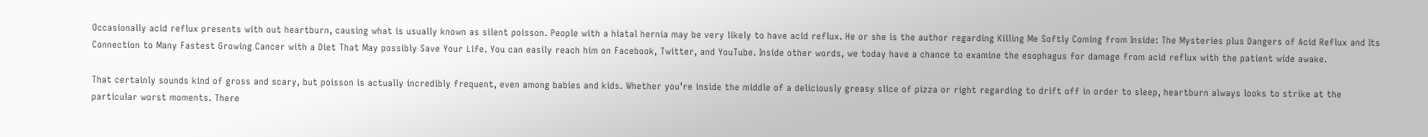Occasionally acid reflux presents with out heartburn, causing what is usually known as silent poisson. People with a hiatal hernia may be very likely to have acid reflux. He or she is the author regarding Killing Me Softly Coming from Inside: The Mysteries plus Dangers of Acid Reflux and Its Connection to Many Fastest Growing Cancer with a Diet That May possibly Save Your Life. You can easily reach him on Facebook, Twitter, and YouTube. Inside other words, we today have a chance to examine the esophagus for damage from acid reflux with the patient wide awake.

That certainly sounds kind of gross and scary, but poisson is actually incredibly frequent, even among babies and kids. Whether you’re inside the middle of a deliciously greasy slice of pizza or right regarding to drift off in order to sleep, heartburn always looks to strike at the particular worst moments. There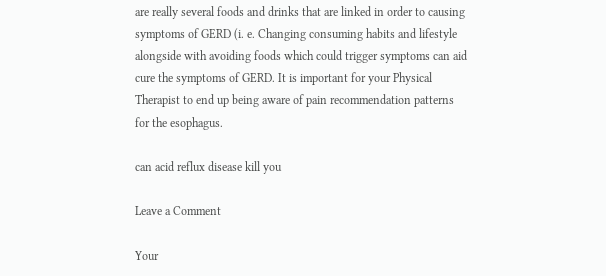are really several foods and drinks that are linked in order to causing symptoms of GERD (i. e. Changing consuming habits and lifestyle alongside with avoiding foods which could trigger symptoms can aid cure the symptoms of GERD. It is important for your Physical Therapist to end up being aware of pain recommendation patterns for the esophagus.

can acid reflux disease kill you

Leave a Comment

Your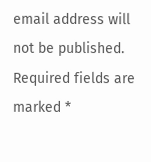email address will not be published. Required fields are marked *